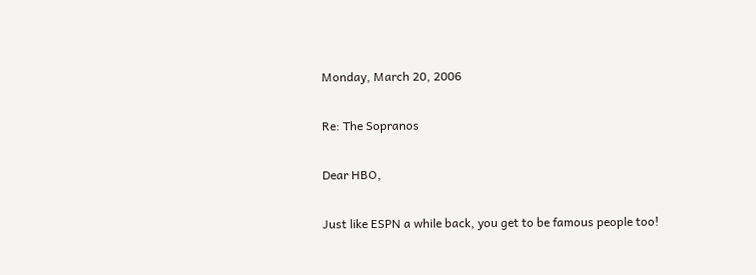Monday, March 20, 2006

Re: The Sopranos

Dear HBO,

Just like ESPN a while back, you get to be famous people too!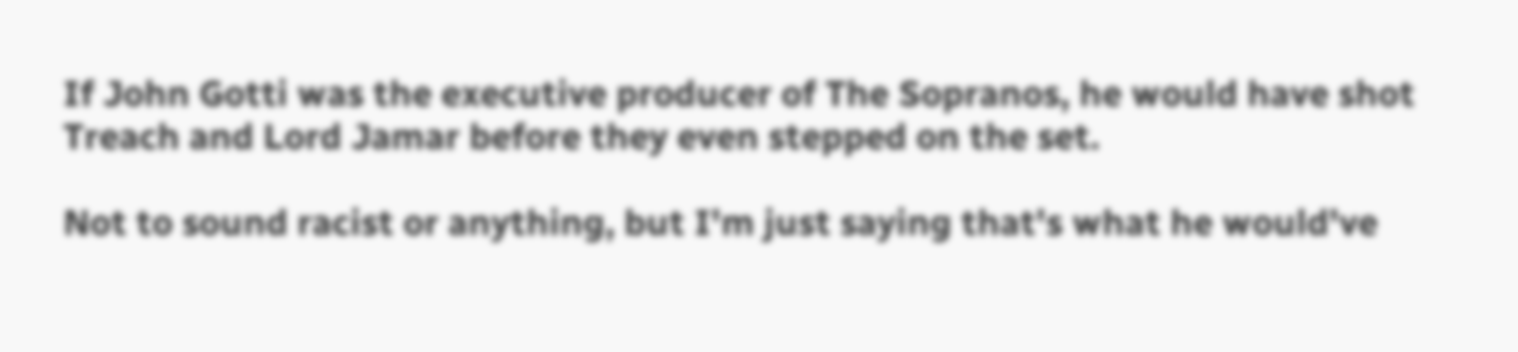If John Gotti was the executive producer of The Sopranos, he would have shot Treach and Lord Jamar before they even stepped on the set.

Not to sound racist or anything, but I'm just saying that's what he would've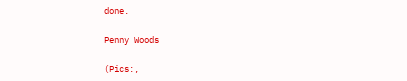done.

Penny Woods

(Pics:,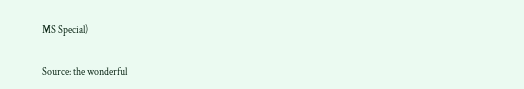MS Special)

Source: the wonderful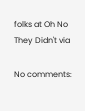folks at Oh No They Didn't via

No comments: